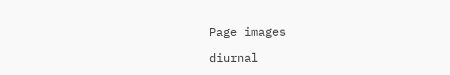Page images

diurnal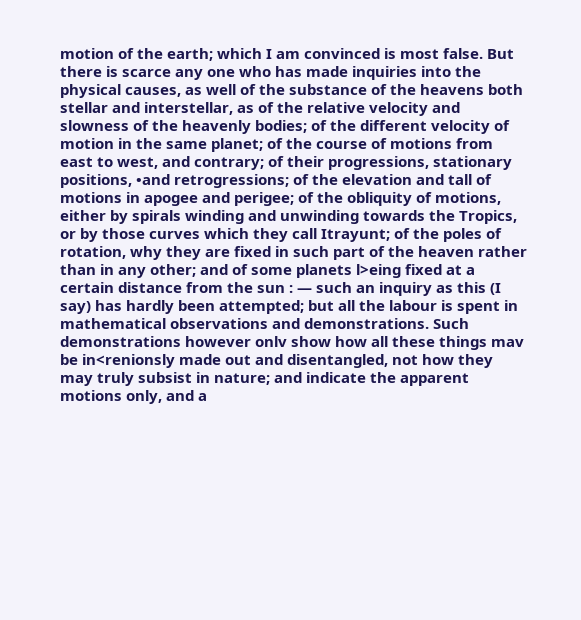motion of the earth; which I am convinced is most false. But there is scarce any one who has made inquiries into the physical causes, as well of the substance of the heavens both stellar and interstellar, as of the relative velocity and slowness of the heavenly bodies; of the different velocity of motion in the same planet; of the course of motions from east to west, and contrary; of their progressions, stationary positions, •and retrogressions; of the elevation and tall of motions in apogee and perigee; of the obliquity of motions, either by spirals winding and unwinding towards the Tropics, or by those curves which they call Itrayunt; of the poles of rotation, why they are fixed in such part of the heaven rather than in any other; and of some planets l>eing fixed at a certain distance from the sun : — such an inquiry as this (I say) has hardly been attempted; but all the labour is spent in mathematical observations and demonstrations. Such demonstrations however onlv show how all these things mav be in<renionsly made out and disentangled, not how they may truly subsist in nature; and indicate the apparent motions only, and a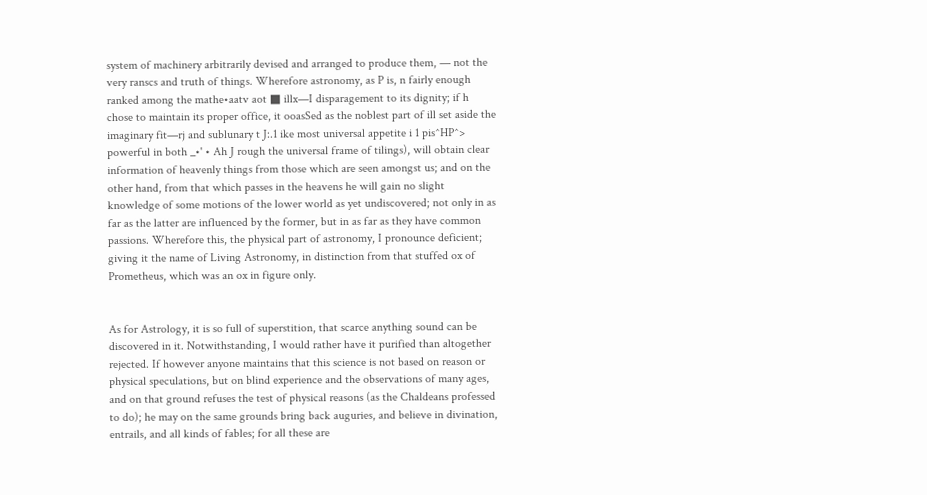system of machinery arbitrarily devised and arranged to produce them, — not the very ranscs and truth of things. Wherefore astronomy, as P is, n fairly enough ranked among the mathe•aatv aot ■ illx—I disparagement to its dignity; if h chose to maintain its proper office, it ooasSed as the noblest part of ill set aside the imaginary fit—rj and sublunary t J:.1 ike most universal appetite i 1 pis^HP^> powerful in both _•' • Ah J rough the universal frame of tilings), will obtain clear information of heavenly things from those which are seen amongst us; and on the other hand, from that which passes in the heavens he will gain no slight knowledge of some motions of the lower world as yet undiscovered; not only in as far as the latter are influenced by the former, but in as far as they have common passions. Wherefore this, the physical part of astronomy, I pronounce deficient; giving it the name of Living Astronomy, in distinction from that stuffed ox of Prometheus, which was an ox in figure only.


As for Astrology, it is so full of superstition, that scarce anything sound can be discovered in it. Notwithstanding, I would rather have it purified than altogether rejected. If however anyone maintains that this science is not based on reason or physical speculations, but on blind experience and the observations of many ages, and on that ground refuses the test of physical reasons (as the Chaldeans professed to do); he may on the same grounds bring back auguries, and believe in divination, entrails, and all kinds of fables; for all these are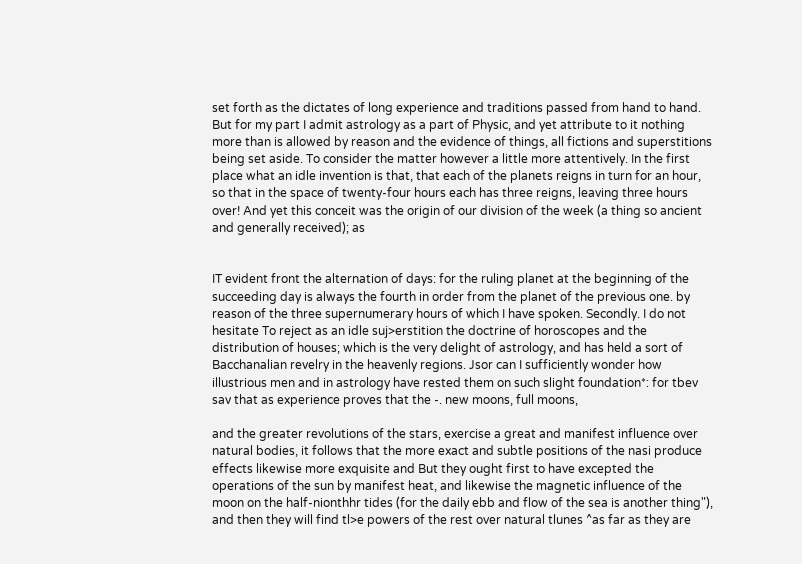set forth as the dictates of long experience and traditions passed from hand to hand. But for my part I admit astrology as a part of Physic, and yet attribute to it nothing more than is allowed by reason and the evidence of things, all fictions and superstitions being set aside. To consider the matter however a little more attentively. In the first place what an idle invention is that, that each of the planets reigns in turn for an hour, so that in the space of twenty-four hours each has three reigns, leaving three hours over! And yet this conceit was the origin of our division of the week (a thing so ancient and generally received); as


IT evident front the alternation of days: for the ruling planet at the beginning of the succeeding day is always the fourth in order from the planet of the previous one. by reason of the three supernumerary hours of which I have spoken. Secondly. I do not hesitate To reject as an idle suj>erstition the doctrine of horoscopes and the distribution of houses; which is the very delight of astrology, and has held a sort of Bacchanalian revelry in the heavenly regions. Jsor can I sufficiently wonder how illustrious men and in astrology have rested them on such slight foundation*: for tbev sav that as experience proves that the -. new moons, full moons,

and the greater revolutions of the stars, exercise a great and manifest influence over natural bodies, it follows that the more exact and subtle positions of the nasi produce effects likewise more exquisite and But they ought first to have excepted the operations of the sun by manifest heat, and likewise the magnetic influence of the moon on the half-nionthhr tides (for the daily ebb and flow of the sea is another thing"), and then they will find tl>e powers of the rest over natural tlunes ^as far as they are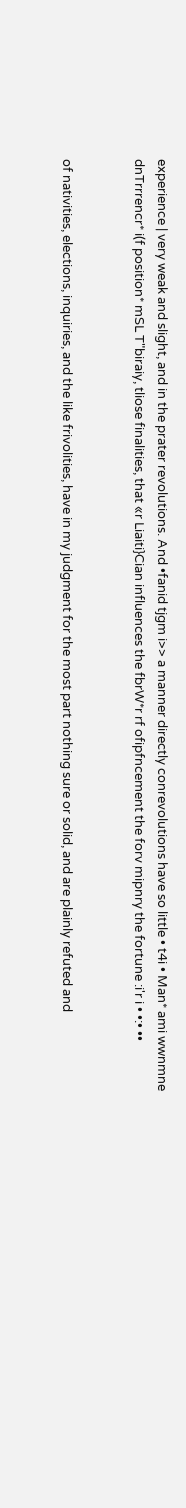experience | very weak and slight, and in the prater revolutions. And •fanid tjgm i>> a manner directly conrevolutions have so little • t4i • Man* ami wwnmne dnTrrrencr* i(f position* mSL T"biraiy, tliose finalities, that «r Liaiti}Cian influences the fbrW*r rf ofipfncement the forv mipnry the fortune :i'r i • •:• ••


of nativities, elections, inquiries, and the like frivolities, have in my judgment for the most part nothing sure or solid, and are plainly refuted and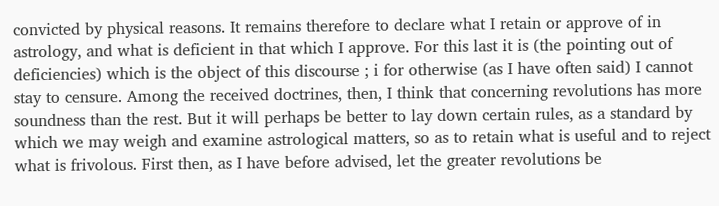convicted by physical reasons. It remains therefore to declare what I retain or approve of in astrology, and what is deficient in that which I approve. For this last it is (the pointing out of deficiencies) which is the object of this discourse ; i for otherwise (as I have often said) I cannot stay to censure. Among the received doctrines, then, I think that concerning revolutions has more soundness than the rest. But it will perhaps be better to lay down certain rules, as a standard by which we may weigh and examine astrological matters, so as to retain what is useful and to reject what is frivolous. First then, as I have before advised, let the greater revolutions be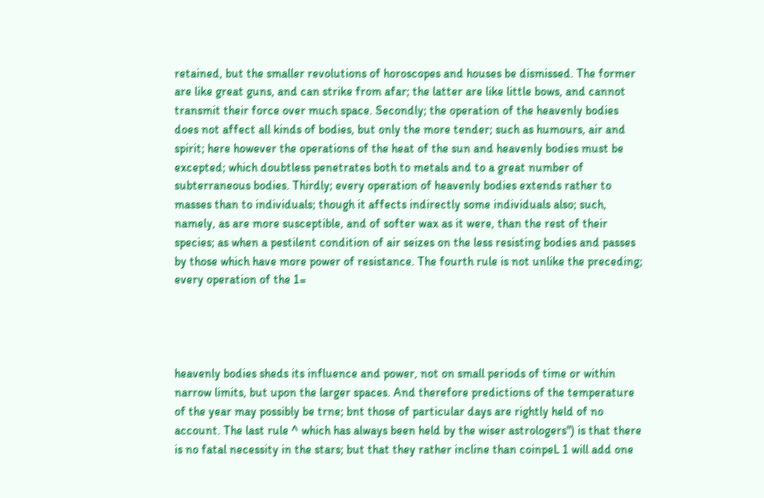retained, but the smaller revolutions of horoscopes and houses be dismissed. The former are like great guns, and can strike from afar; the latter are like little bows, and cannot transmit their force over much space. Secondly; the operation of the heavenly bodies does not affect all kinds of bodies, but only the more tender; such as humours, air and spirit; here however the operations of the heat of the sun and heavenly bodies must be excepted; which doubtless penetrates both to metals and to a great number of subterraneous bodies. Thirdly; every operation of heavenly bodies extends rather to masses than to individuals; though it affects indirectly some individuals also; such, namely, as are more susceptible, and of softer wax as it were, than the rest of their species; as when a pestilent condition of air seizes on the less resisting bodies and passes by those which have more power of resistance. The fourth rule is not unlike the preceding; every operation of the 1=




heavenly bodies sheds its influence and power, not on small periods of time or within narrow limits, but upon the larger spaces. And therefore predictions of the temperature of the year may possibly be trne; bnt those of particular days are rightly held of no account. The last rule ^ which has always been held by the wiser astrologers") is that there is no fatal necessity in the stars; but that they rather incline than coinpeL 1 will add one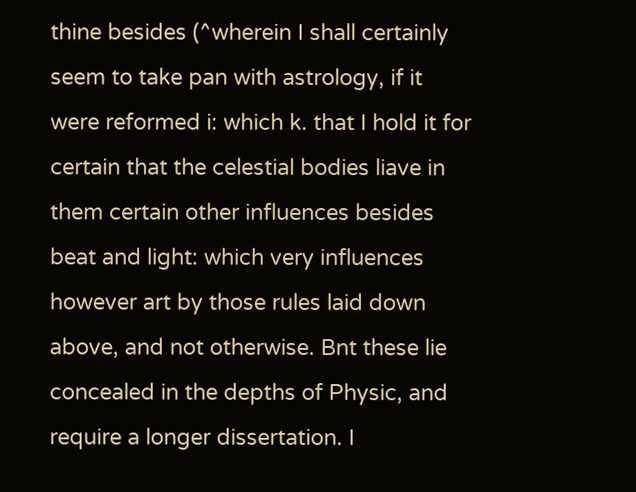thine besides (^wherein I shall certainly seem to take pan with astrology, if it were reformed i: which k. that I hold it for certain that the celestial bodies liave in them certain other influences besides beat and light: which very influences however art by those rules laid down above, and not otherwise. Bnt these lie concealed in the depths of Physic, and require a longer dissertation. I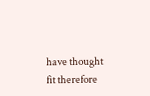have thought fit therefore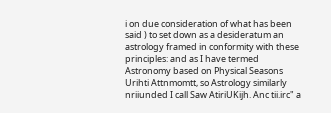i on due consideration of what has been said ) to set down as a desideratum an astrology framed in conformity with these principles: and as I have termed Astronomy based on Physical Seasons Urihti Attnmomtt, so Astrology similarly nriiunded I call Saw AtiriUKijh. Anc tii.irc" a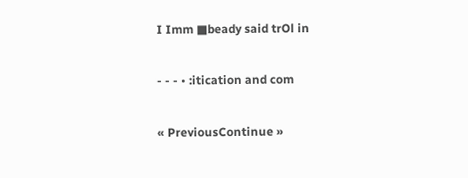I Imm ■beady said trOl in

- - - • :itication and com

« PreviousContinue »